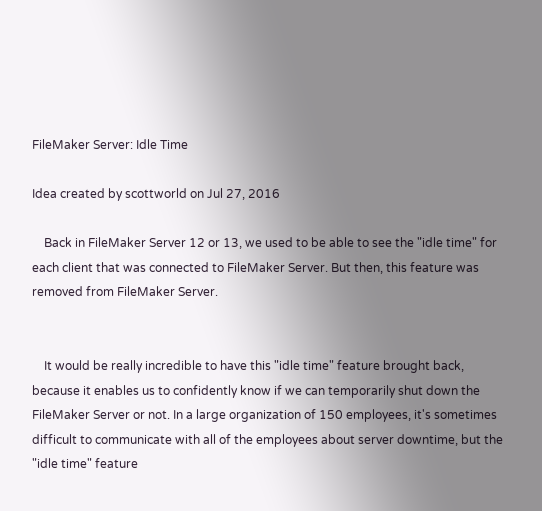FileMaker Server: Idle Time

Idea created by scottworld on Jul 27, 2016

    Back in FileMaker Server 12 or 13, we used to be able to see the "idle time" for each client that was connected to FileMaker Server. But then, this feature was removed from FileMaker Server.


    It would be really incredible to have this "idle time" feature brought back, because it enables us to confidently know if we can temporarily shut down the FileMaker Server or not. In a large organization of 150 employees, it's sometimes difficult to communicate with all of the employees about server downtime, but the "idle time" feature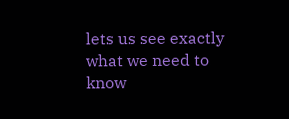lets us see exactly what we need to know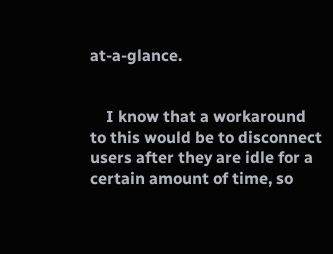at-a-glance.


    I know that a workaround to this would be to disconnect users after they are idle for a certain amount of time, so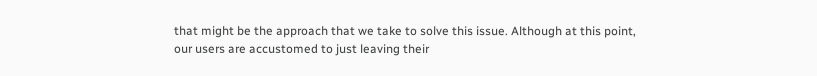that might be the approach that we take to solve this issue. Although at this point, our users are accustomed to just leaving their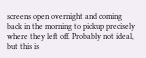screens open overnight and coming back in the morning to pickup precisely where they left off. Probably not ideal, but this is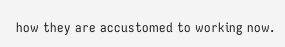how they are accustomed to working now.